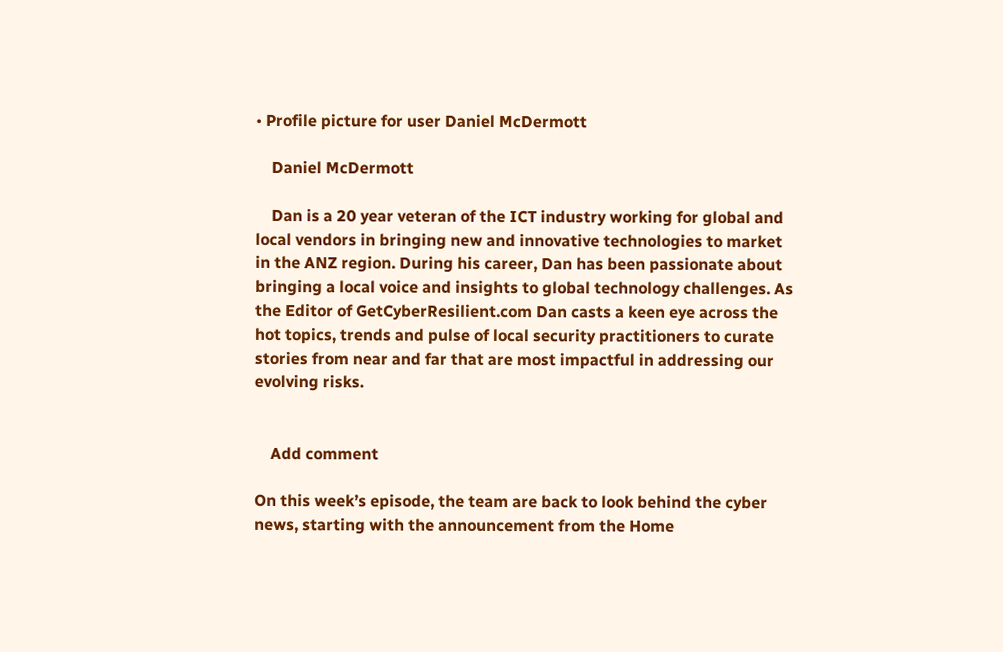• Profile picture for user Daniel McDermott

    Daniel McDermott

    Dan is a 20 year veteran of the ICT industry working for global and local vendors in bringing new and innovative technologies to market in the ANZ region. During his career, Dan has been passionate about bringing a local voice and insights to global technology challenges. As the Editor of GetCyberResilient.com Dan casts a keen eye across the hot topics, trends and pulse of local security practitioners to curate stories from near and far that are most impactful in addressing our evolving risks.


    Add comment

On this week’s episode, the team are back to look behind the cyber news, starting with the announcement from the Home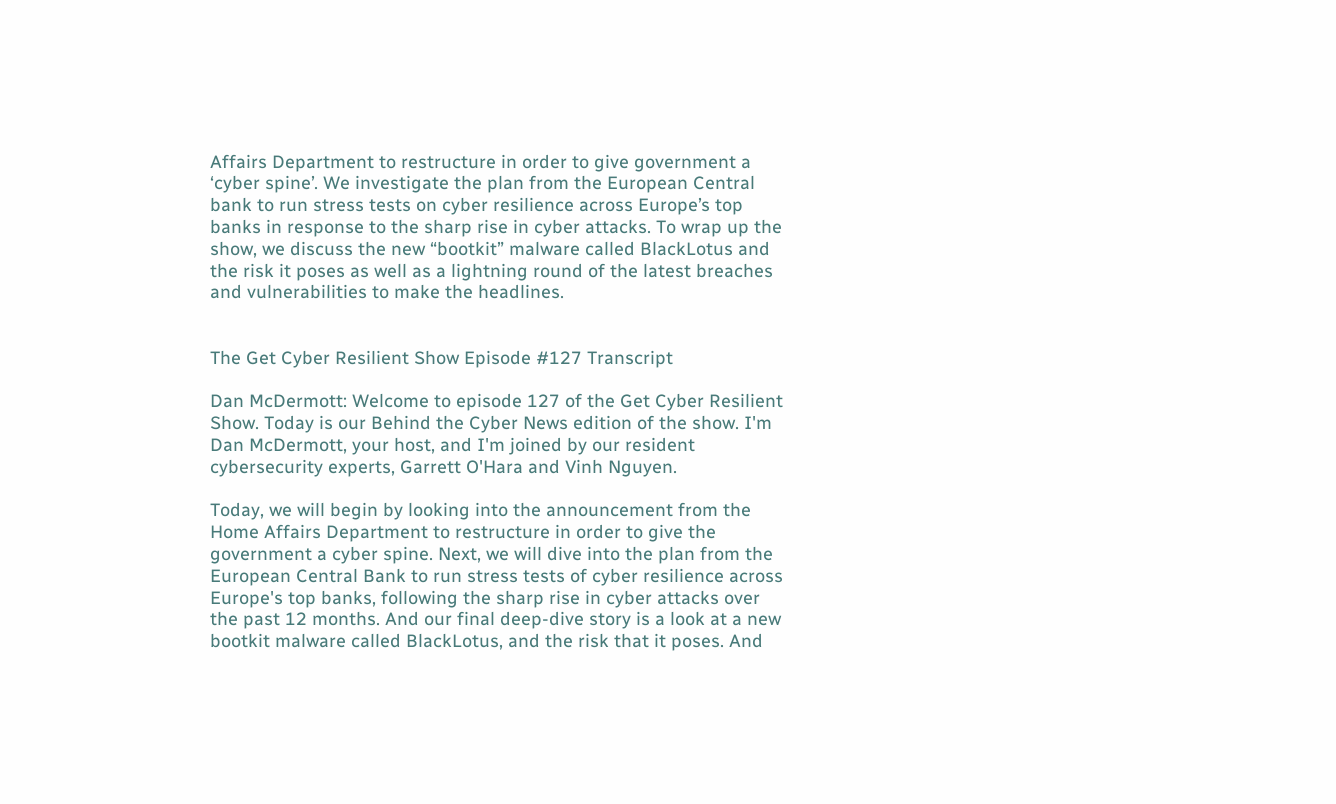Affairs Department to restructure in order to give government a ‘cyber spine’. We investigate the plan from the European Central bank to run stress tests on cyber resilience across Europe’s top banks in response to the sharp rise in cyber attacks. To wrap up the show, we discuss the new “bootkit” malware called BlackLotus and the risk it poses as well as a lightning round of the latest breaches and vulnerabilities to make the headlines.


The Get Cyber Resilient Show Episode #127 Transcript

Dan McDermott: Welcome to episode 127 of the Get Cyber Resilient Show. Today is our Behind the Cyber News edition of the show. I'm Dan McDermott, your host, and I'm joined by our resident cybersecurity experts, Garrett O'Hara and Vinh Nguyen.

Today, we will begin by looking into the announcement from the Home Affairs Department to restructure in order to give the government a cyber spine. Next, we will dive into the plan from the European Central Bank to run stress tests of cyber resilience across Europe's top banks, following the sharp rise in cyber attacks over the past 12 months. And our final deep-dive story is a look at a new bootkit malware called BlackLotus, and the risk that it poses. And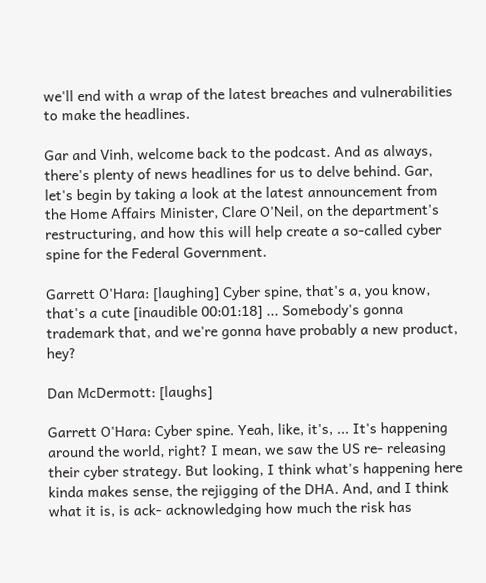we'll end with a wrap of the latest breaches and vulnerabilities to make the headlines.

Gar and Vinh, welcome back to the podcast. And as always, there's plenty of news headlines for us to delve behind. Gar, let's begin by taking a look at the latest announcement from the Home Affairs Minister, Clare O'Neil, on the department's restructuring, and how this will help create a so-called cyber spine for the Federal Government.

Garrett O'Hara: [laughing] Cyber spine, that's a, you know, that's a cute [inaudible 00:01:18] ... Somebody's gonna trademark that, and we're gonna have probably a new product, hey?

Dan McDermott: [laughs]

Garrett O'Hara: Cyber spine. Yeah, like, it's, ... It's happening around the world, right? I mean, we saw the US re- releasing their cyber strategy. But looking, I think what's happening here kinda makes sense, the rejigging of the DHA. And, and I think what it is, is ack- acknowledging how much the risk has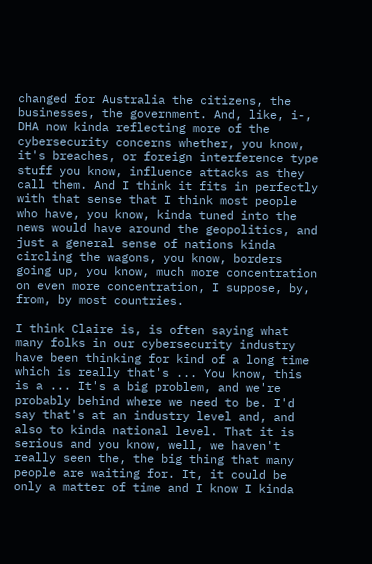changed for Australia the citizens, the businesses, the government. And, like, i-, DHA now kinda reflecting more of the cybersecurity concerns whether, you know, it's breaches, or foreign interference type stuff you know, influence attacks as they call them. And I think it fits in perfectly with that sense that I think most people who have, you know, kinda tuned into the news would have around the geopolitics, and just a general sense of nations kinda circling the wagons, you know, borders going up, you know, much more concentration on even more concentration, I suppose, by, from, by most countries.

I think Claire is, is often saying what many folks in our cybersecurity industry have been thinking for kind of a long time which is really that's ... You know, this is a ... It's a big problem, and we're probably behind where we need to be. I'd say that's at an industry level and, and also to kinda national level. That it is serious and you know, well, we haven't really seen the, the big thing that many people are waiting for. It, it could be only a matter of time and I know I kinda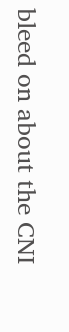bleed on about the CNI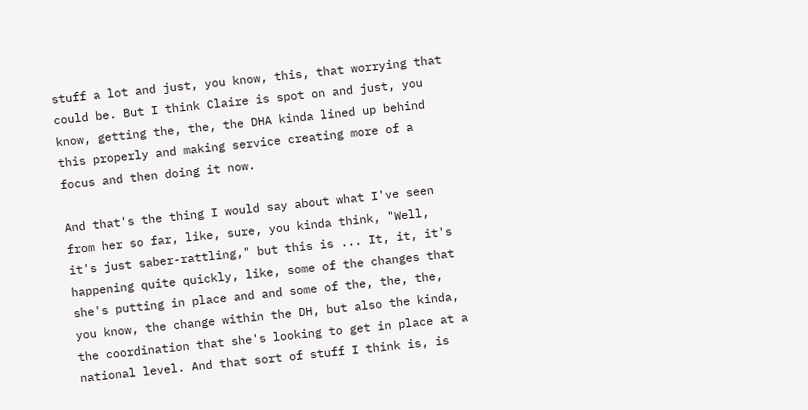stuff a lot and just, you know, this, that worrying that could be. But I think Claire is spot on and just, you know, getting the, the, the DHA kinda lined up behind this properly and making service creating more of a focus and then doing it now.

And that's the thing I would say about what I've seen from her so far, like, sure, you kinda think, "Well, it's just saber-rattling," but this is ... It, it, it's happening quite quickly, like, some of the changes that she's putting in place and and some of the, the, the, you know, the change within the DH, but also the kinda, the coordination that she's looking to get in place at a national level. And that sort of stuff I think is, is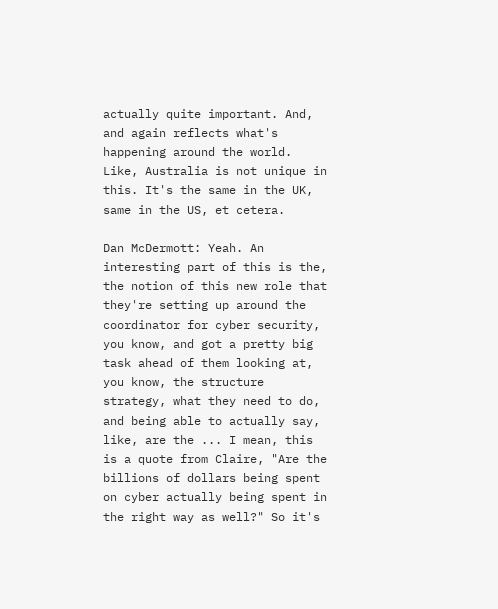actually quite important. And, and again reflects what's happening around the world. Like, Australia is not unique in this. It's the same in the UK, same in the US, et cetera.

Dan McDermott: Yeah. An interesting part of this is the, the notion of this new role that they're setting up around the coordinator for cyber security, you know, and got a pretty big task ahead of them looking at, you know, the structure strategy, what they need to do, and being able to actually say, like, are the ... I mean, this is a quote from Claire, "Are the billions of dollars being spent on cyber actually being spent in the right way as well?" So it's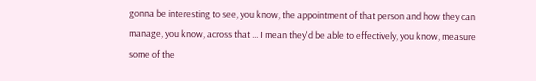gonna be interesting to see, you know, the appointment of that person and how they can manage, you know, across that ... I mean they'd be able to effectively, you know, measure some of the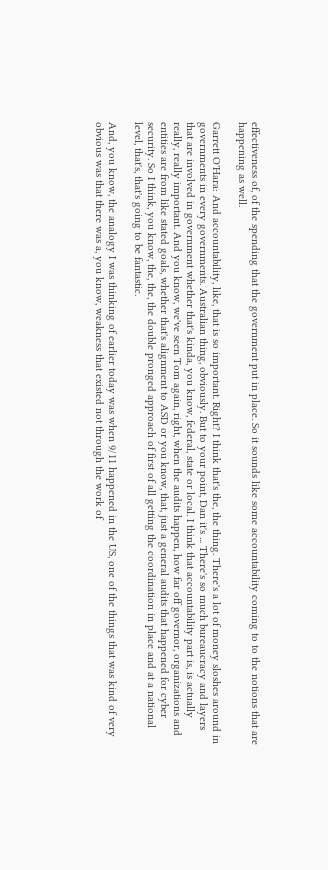effectiveness of, of the spending that the government put in place. So it sounds like some accountability coming to to the notions that are happening as well.

Garrett O'Hara: And accountability, like, that is so important. Right? I think that's the, the thing. There's a lot of money sloshes around in governments in every governments. Australian thing, obviously. But to your point, Dan it's ... There's so much bureaucracy and layers that are involved in government whether that's kinda, you know, federal, state or local. I think that accountability part is, is actually really, really important. And you know, we've seen Tom again, right, when the audits happen, how far off governor, organizations and entities are from like stated goals, whether that's alignment to ASD or you know, that, just a general audits that happened for cyber security. So I think, you know, the, the, the double pronged approach of first of all getting the coordination in place and at a national level, that's, that's going to be fantastic.

And, you know, the analogy I was thinking of earlier today was when 9/11 happened in the US, one of the things that was kind of very obvious was that there was a, you know, weakness that existed not through the work of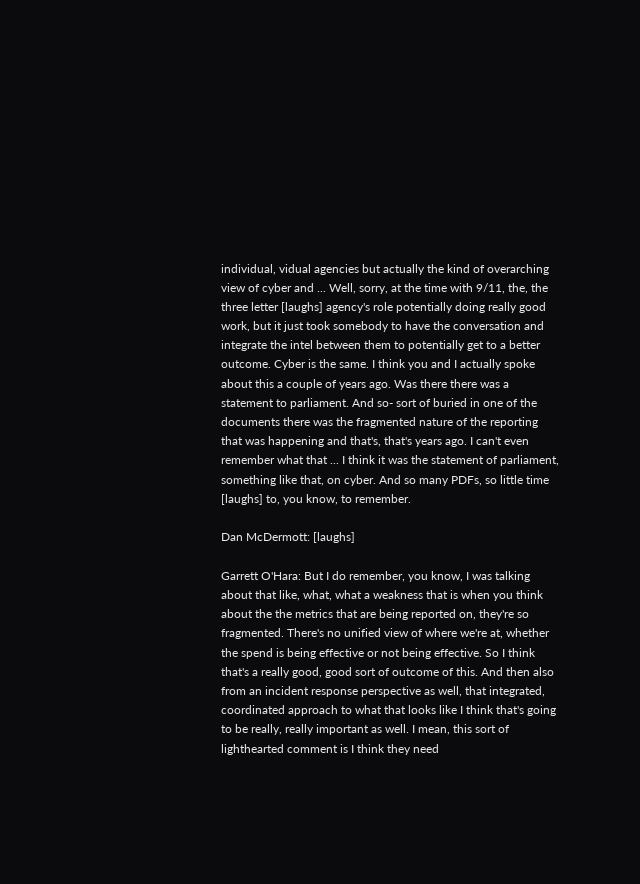individual, vidual agencies but actually the kind of overarching view of cyber and ... Well, sorry, at the time with 9/11, the, the three letter [laughs] agency's role potentially doing really good work, but it just took somebody to have the conversation and integrate the intel between them to potentially get to a better outcome. Cyber is the same. I think you and I actually spoke about this a couple of years ago. Was there there was a statement to parliament. And so- sort of buried in one of the documents there was the fragmented nature of the reporting that was happening and that's, that's years ago. I can't even remember what that ... I think it was the statement of parliament, something like that, on cyber. And so many PDFs, so little time [laughs] to, you know, to remember.

Dan McDermott: [laughs]

Garrett O'Hara: But I do remember, you know, I was talking about that like, what, what a weakness that is when you think about the the metrics that are being reported on, they're so fragmented. There's no unified view of where we're at, whether the spend is being effective or not being effective. So I think that's a really good, good sort of outcome of this. And then also from an incident response perspective as well, that integrated, coordinated approach to what that looks like I think that's going to be really, really important as well. I mean, this sort of lighthearted comment is I think they need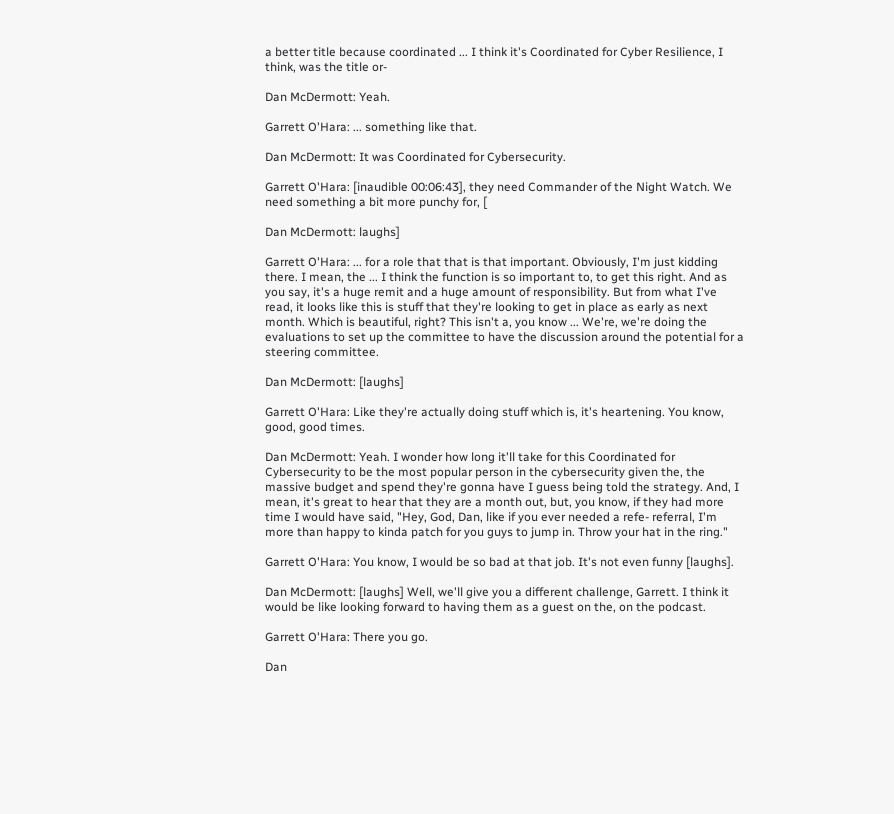a better title because coordinated ... I think it's Coordinated for Cyber Resilience, I think, was the title or-

Dan McDermott: Yeah.

Garrett O'Hara: ... something like that.

Dan McDermott: It was Coordinated for Cybersecurity.

Garrett O'Hara: [inaudible 00:06:43], they need Commander of the Night Watch. We need something a bit more punchy for, [

Dan McDermott: laughs]

Garrett O'Hara: ... for a role that that is that important. Obviously, I'm just kidding there. I mean, the ... I think the function is so important to, to get this right. And as you say, it's a huge remit and a huge amount of responsibility. But from what I've read, it looks like this is stuff that they're looking to get in place as early as next month. Which is beautiful, right? This isn't a, you know ... We're, we're doing the evaluations to set up the committee to have the discussion around the potential for a steering committee.

Dan McDermott: [laughs]

Garrett O'Hara: Like they're actually doing stuff which is, it's heartening. You know, good, good times.

Dan McDermott: Yeah. I wonder how long it'll take for this Coordinated for Cybersecurity to be the most popular person in the cybersecurity given the, the massive budget and spend they're gonna have I guess being told the strategy. And, I mean, it's great to hear that they are a month out, but, you know, if they had more time I would have said, "Hey, God, Dan, like if you ever needed a refe- referral, I'm more than happy to kinda patch for you guys to jump in. Throw your hat in the ring."

Garrett O'Hara: You know, I would be so bad at that job. It's not even funny [laughs].

Dan McDermott: [laughs] Well, we'll give you a different challenge, Garrett. I think it would be like looking forward to having them as a guest on the, on the podcast.

Garrett O'Hara: There you go.

Dan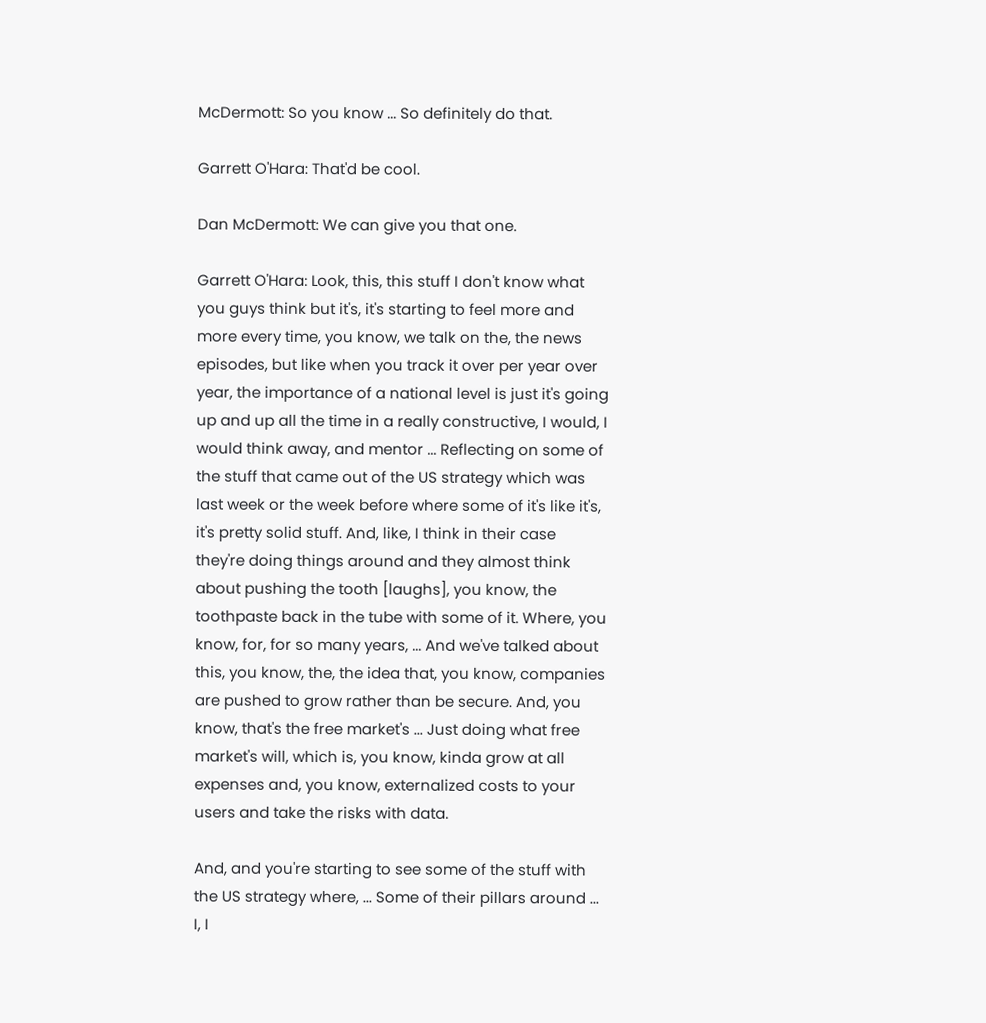McDermott: So you know ... So definitely do that.

Garrett O'Hara: That'd be cool.

Dan McDermott: We can give you that one.

Garrett O'Hara: Look, this, this stuff I don't know what you guys think but it's, it's starting to feel more and more every time, you know, we talk on the, the news episodes, but like when you track it over per year over year, the importance of a national level is just it's going up and up all the time in a really constructive, I would, I would think away, and mentor ... Reflecting on some of the stuff that came out of the US strategy which was last week or the week before where some of it's like it's, it's pretty solid stuff. And, like, I think in their case they're doing things around and they almost think about pushing the tooth [laughs], you know, the toothpaste back in the tube with some of it. Where, you know, for, for so many years, ... And we've talked about this, you know, the, the idea that, you know, companies are pushed to grow rather than be secure. And, you know, that's the free market's ... Just doing what free market's will, which is, you know, kinda grow at all expenses and, you know, externalized costs to your users and take the risks with data.

And, and you're starting to see some of the stuff with the US strategy where, ... Some of their pillars around ... I, I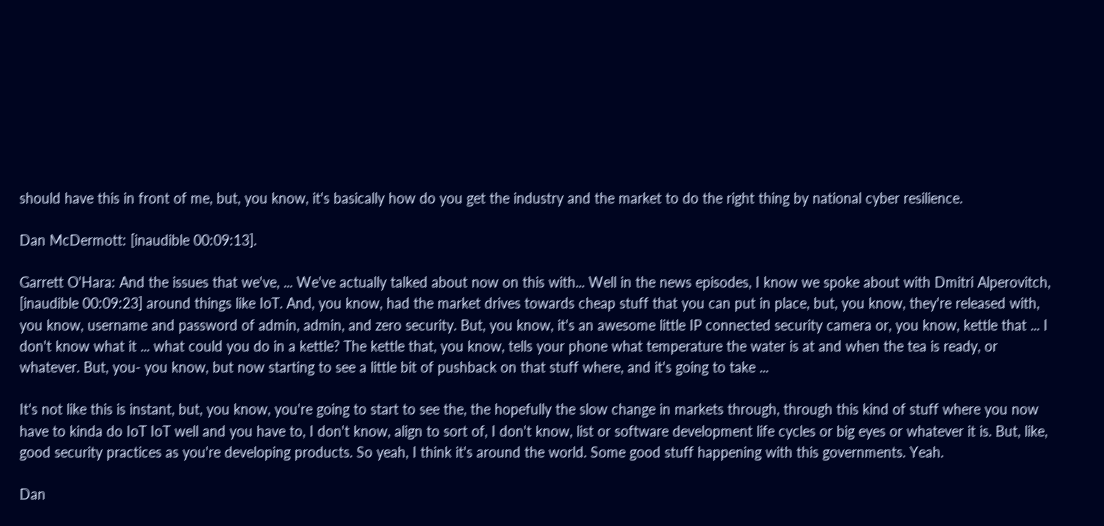should have this in front of me, but, you know, it's basically how do you get the industry and the market to do the right thing by national cyber resilience.

Dan McDermott: [inaudible 00:09:13].

Garrett O'Hara: And the issues that we've, ... We've actually talked about now on this with... Well in the news episodes, I know we spoke about with Dmitri Alperovitch, [inaudible 00:09:23] around things like IoT. And, you know, had the market drives towards cheap stuff that you can put in place, but, you know, they're released with, you know, username and password of admin, admin, and zero security. But, you know, it's an awesome little IP connected security camera or, you know, kettle that ... I don't know what it ... what could you do in a kettle? The kettle that, you know, tells your phone what temperature the water is at and when the tea is ready, or whatever. But, you- you know, but now starting to see a little bit of pushback on that stuff where, and it's going to take ...

It's not like this is instant, but, you know, you're going to start to see the, the hopefully the slow change in markets through, through this kind of stuff where you now have to kinda do IoT IoT well and you have to, I don't know, align to sort of, I don't know, list or software development life cycles or big eyes or whatever it is. But, like, good security practices as you're developing products. So yeah, I think it's around the world. Some good stuff happening with this governments. Yeah.

Dan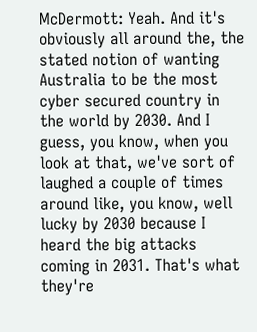McDermott: Yeah. And it's obviously all around the, the stated notion of wanting Australia to be the most cyber secured country in the world by 2030. And I guess, you know, when you look at that, we've sort of laughed a couple of times around like, you know, well lucky by 2030 because I heard the big attacks coming in 2031. That's what they're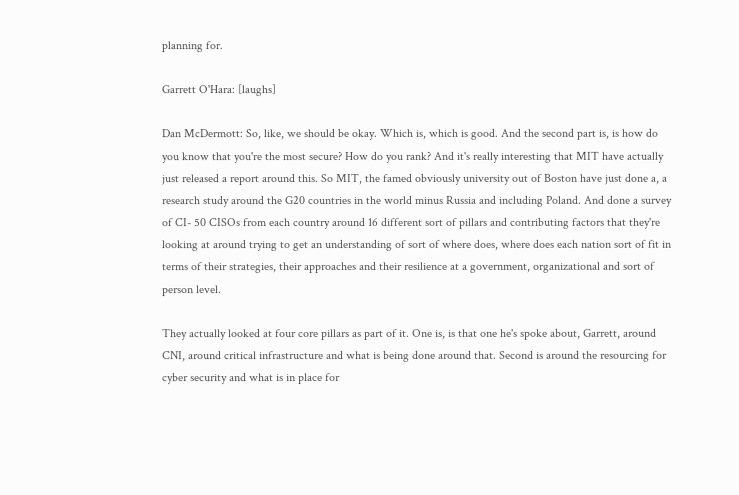planning for.

Garrett O'Hara: [laughs]

Dan McDermott: So, like, we should be okay. Which is, which is good. And the second part is, is how do you know that you're the most secure? How do you rank? And it's really interesting that MIT have actually just released a report around this. So MIT, the famed obviously university out of Boston have just done a, a research study around the G20 countries in the world minus Russia and including Poland. And done a survey of CI- 50 CISOs from each country around 16 different sort of pillars and contributing factors that they're looking at around trying to get an understanding of sort of where does, where does each nation sort of fit in terms of their strategies, their approaches and their resilience at a government, organizational and sort of person level.

They actually looked at four core pillars as part of it. One is, is that one he's spoke about, Garrett, around CNI, around critical infrastructure and what is being done around that. Second is around the resourcing for cyber security and what is in place for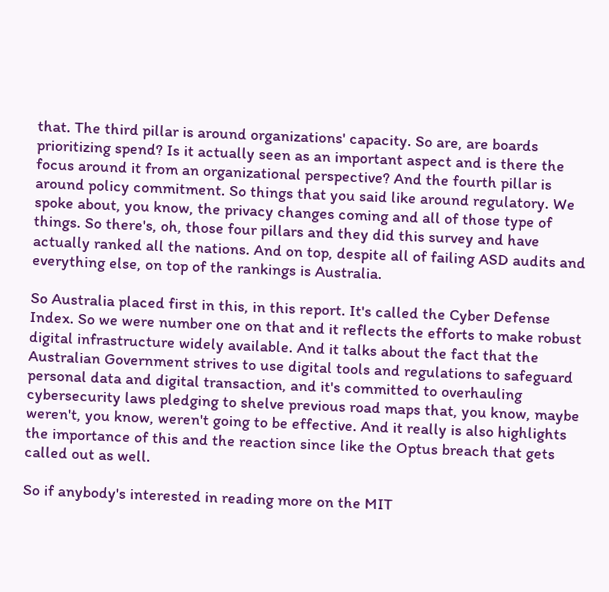that. The third pillar is around organizations' capacity. So are, are boards prioritizing spend? Is it actually seen as an important aspect and is there the focus around it from an organizational perspective? And the fourth pillar is around policy commitment. So things that you said like around regulatory. We spoke about, you know, the privacy changes coming and all of those type of things. So there's, oh, those four pillars and they did this survey and have actually ranked all the nations. And on top, despite all of failing ASD audits and everything else, on top of the rankings is Australia.

So Australia placed first in this, in this report. It's called the Cyber Defense Index. So we were number one on that and it reflects the efforts to make robust digital infrastructure widely available. And it talks about the fact that the Australian Government strives to use digital tools and regulations to safeguard personal data and digital transaction, and it's committed to overhauling cybersecurity laws pledging to shelve previous road maps that, you know, maybe weren't, you know, weren't going to be effective. And it really is also highlights the importance of this and the reaction since like the Optus breach that gets called out as well.

So if anybody's interested in reading more on the MIT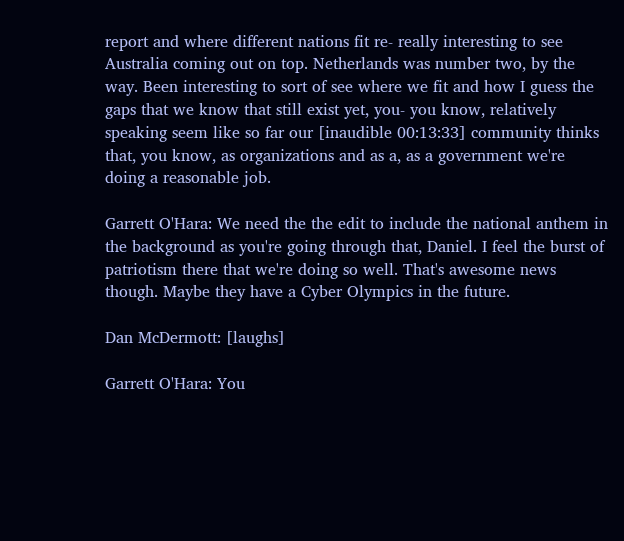report and where different nations fit re- really interesting to see Australia coming out on top. Netherlands was number two, by the way. Been interesting to sort of see where we fit and how I guess the gaps that we know that still exist yet, you- you know, relatively speaking seem like so far our [inaudible 00:13:33] community thinks that, you know, as organizations and as a, as a government we're doing a reasonable job.

Garrett O'Hara: We need the the edit to include the national anthem in the background as you're going through that, Daniel. I feel the burst of patriotism there that we're doing so well. That's awesome news though. Maybe they have a Cyber Olympics in the future.

Dan McDermott: [laughs]

Garrett O'Hara: You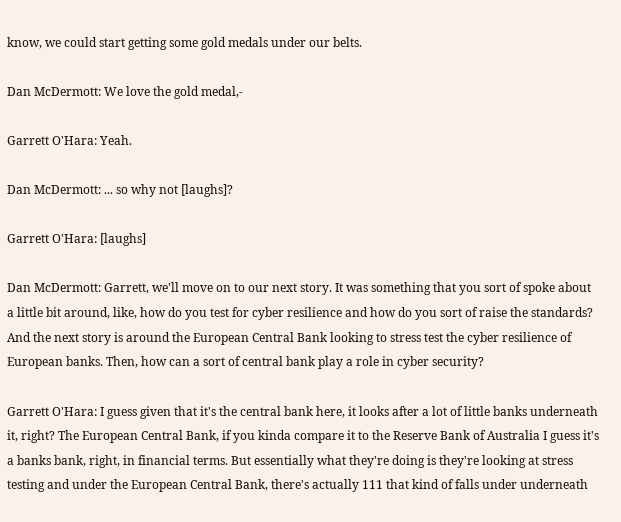know, we could start getting some gold medals under our belts.

Dan McDermott: We love the gold medal,-

Garrett O'Hara: Yeah.

Dan McDermott: ... so why not [laughs]?

Garrett O'Hara: [laughs]

Dan McDermott: Garrett, we'll move on to our next story. It was something that you sort of spoke about a little bit around, like, how do you test for cyber resilience and how do you sort of raise the standards? And the next story is around the European Central Bank looking to stress test the cyber resilience of European banks. Then, how can a sort of central bank play a role in cyber security?

Garrett O'Hara: I guess given that it's the central bank here, it looks after a lot of little banks underneath it, right? The European Central Bank, if you kinda compare it to the Reserve Bank of Australia I guess it's a banks bank, right, in financial terms. But essentially what they're doing is they're looking at stress testing and under the European Central Bank, there's actually 111 that kind of falls under underneath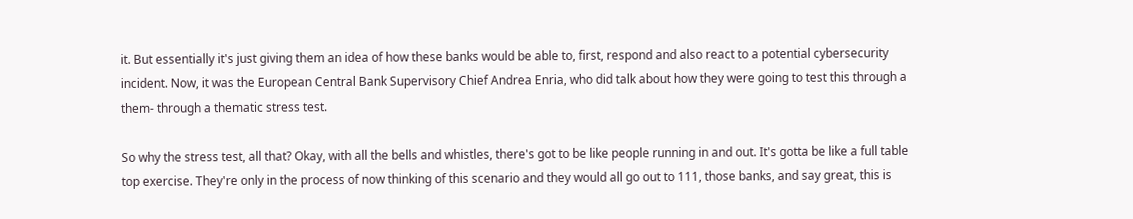it. But essentially it's just giving them an idea of how these banks would be able to, first, respond and also react to a potential cybersecurity incident. Now, it was the European Central Bank Supervisory Chief Andrea Enria, who did talk about how they were going to test this through a them- through a thematic stress test.

So why the stress test, all that? Okay, with all the bells and whistles, there's got to be like people running in and out. It's gotta be like a full table top exercise. They're only in the process of now thinking of this scenario and they would all go out to 111, those banks, and say great, this is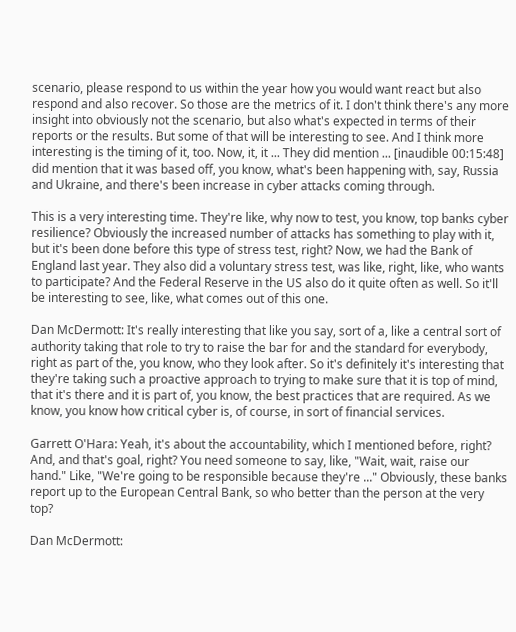scenario, please respond to us within the year how you would want react but also respond and also recover. So those are the metrics of it. I don't think there's any more insight into obviously not the scenario, but also what's expected in terms of their reports or the results. But some of that will be interesting to see. And I think more interesting is the timing of it, too. Now, it, it ... They did mention ... [inaudible 00:15:48] did mention that it was based off, you know, what's been happening with, say, Russia and Ukraine, and there's been increase in cyber attacks coming through.

This is a very interesting time. They're like, why now to test, you know, top banks cyber resilience? Obviously the increased number of attacks has something to play with it, but it's been done before this type of stress test, right? Now, we had the Bank of England last year. They also did a voluntary stress test, was like, right, like, who wants to participate? And the Federal Reserve in the US also do it quite often as well. So it'll be interesting to see, like, what comes out of this one.

Dan McDermott: It's really interesting that like you say, sort of a, like a central sort of authority taking that role to try to raise the bar for and the standard for everybody, right as part of the, you know, who they look after. So it's definitely it's interesting that they're taking such a proactive approach to trying to make sure that it is top of mind, that it's there and it is part of, you know, the best practices that are required. As we know, you know how critical cyber is, of course, in sort of financial services.

Garrett O'Hara: Yeah, it's about the accountability, which I mentioned before, right? And, and that's goal, right? You need someone to say, like, "Wait, wait, raise our hand." Like, "We're going to be responsible because they're ..." Obviously, these banks report up to the European Central Bank, so who better than the person at the very top?

Dan McDermott: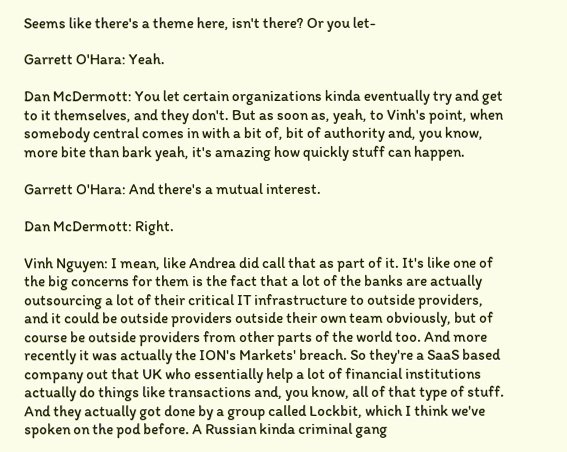Seems like there's a theme here, isn't there? Or you let-

Garrett O'Hara: Yeah.

Dan McDermott: You let certain organizations kinda eventually try and get to it themselves, and they don't. But as soon as, yeah, to Vinh's point, when somebody central comes in with a bit of, bit of authority and, you know, more bite than bark yeah, it's amazing how quickly stuff can happen.

Garrett O'Hara: And there's a mutual interest.

Dan McDermott: Right.

Vinh Nguyen: I mean, like Andrea did call that as part of it. It's like one of the big concerns for them is the fact that a lot of the banks are actually outsourcing a lot of their critical IT infrastructure to outside providers, and it could be outside providers outside their own team obviously, but of course be outside providers from other parts of the world too. And more recently it was actually the ION's Markets' breach. So they're a SaaS based company out that UK who essentially help a lot of financial institutions actually do things like transactions and, you know, all of that type of stuff. And they actually got done by a group called Lockbit, which I think we've spoken on the pod before. A Russian kinda criminal gang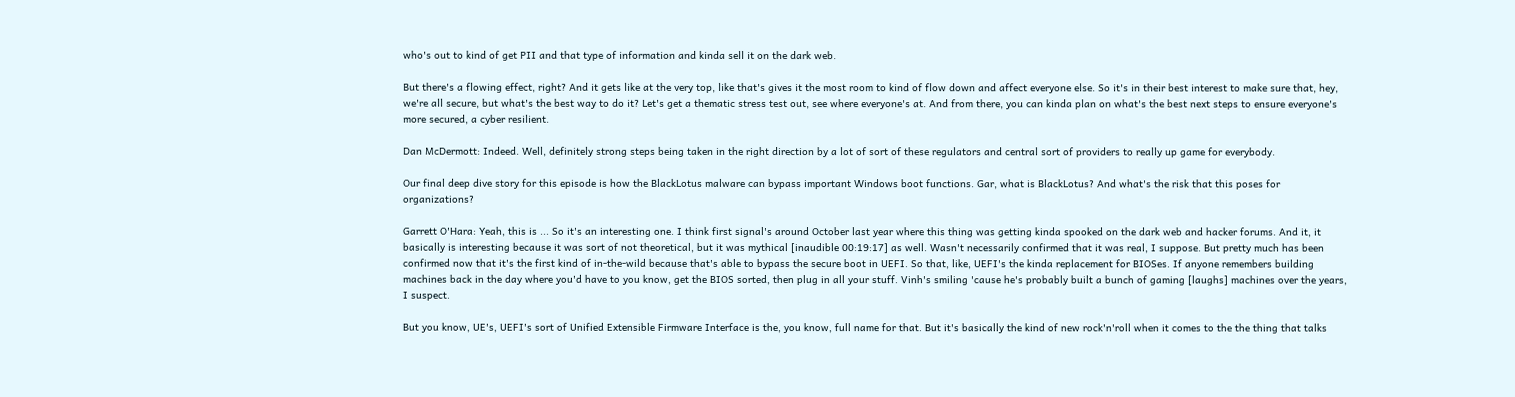who's out to kind of get PII and that type of information and kinda sell it on the dark web.

But there's a flowing effect, right? And it gets like at the very top, like that's gives it the most room to kind of flow down and affect everyone else. So it's in their best interest to make sure that, hey, we're all secure, but what's the best way to do it? Let's get a thematic stress test out, see where everyone's at. And from there, you can kinda plan on what's the best next steps to ensure everyone's more secured, a cyber resilient.

Dan McDermott: Indeed. Well, definitely strong steps being taken in the right direction by a lot of sort of these regulators and central sort of providers to really up game for everybody.

Our final deep dive story for this episode is how the BlackLotus malware can bypass important Windows boot functions. Gar, what is BlackLotus? And what's the risk that this poses for organizations?

Garrett O'Hara: Yeah, this is ... So it's an interesting one. I think first signal's around October last year where this thing was getting kinda spooked on the dark web and hacker forums. And it, it basically is interesting because it was sort of not theoretical, but it was mythical [inaudible 00:19:17] as well. Wasn't necessarily confirmed that it was real, I suppose. But pretty much has been confirmed now that it's the first kind of in-the-wild because that's able to bypass the secure boot in UEFI. So that, like, UEFI's the kinda replacement for BIOSes. If anyone remembers building machines back in the day where you'd have to you know, get the BIOS sorted, then plug in all your stuff. Vinh's smiling 'cause he's probably built a bunch of gaming [laughs] machines over the years, I suspect.

But you know, UE's, UEFI's sort of Unified Extensible Firmware Interface is the, you know, full name for that. But it's basically the kind of new rock'n'roll when it comes to the the thing that talks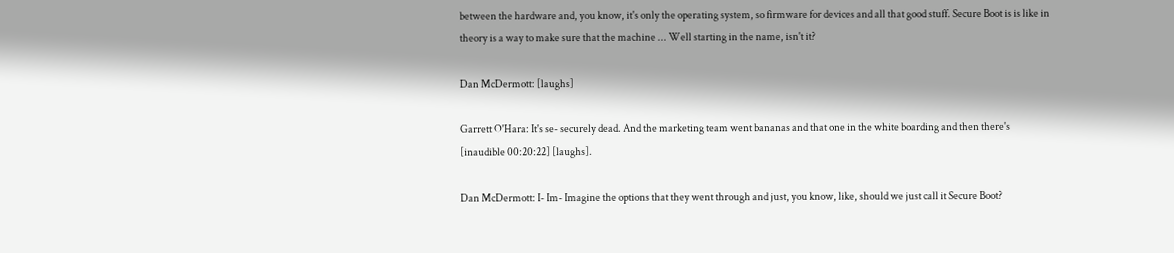between the hardware and, you know, it's only the operating system, so firmware for devices and all that good stuff. Secure Boot is is like in theory is a way to make sure that the machine ... Well starting in the name, isn't it?

Dan McDermott: [laughs]

Garrett O'Hara: It's se- securely dead. And the marketing team went bananas and that one in the white boarding and then there's [inaudible 00:20:22] [laughs].

Dan McDermott: I- Im- Imagine the options that they went through and just, you know, like, should we just call it Secure Boot?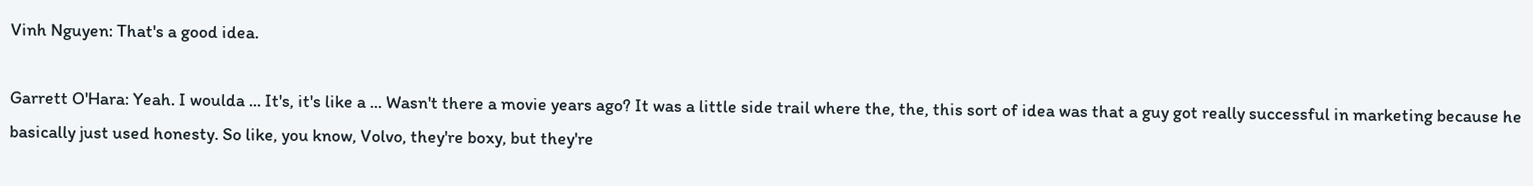Vinh Nguyen: That's a good idea.

Garrett O'Hara: Yeah. I woulda ... It's, it's like a ... Wasn't there a movie years ago? It was a little side trail where the, the, this sort of idea was that a guy got really successful in marketing because he basically just used honesty. So like, you know, Volvo, they're boxy, but they're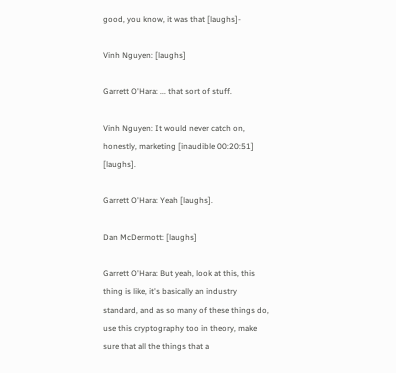good, you know, it was that [laughs]-

Vinh Nguyen: [laughs]

Garrett O'Hara: ... that sort of stuff.

Vinh Nguyen: It would never catch on, honestly, marketing [inaudible 00:20:51] [laughs].

Garrett O'Hara: Yeah [laughs].

Dan McDermott: [laughs]

Garrett O'Hara: But yeah, look at this, this thing is like, it's basically an industry standard, and as so many of these things do, use this cryptography too in theory, make sure that all the things that a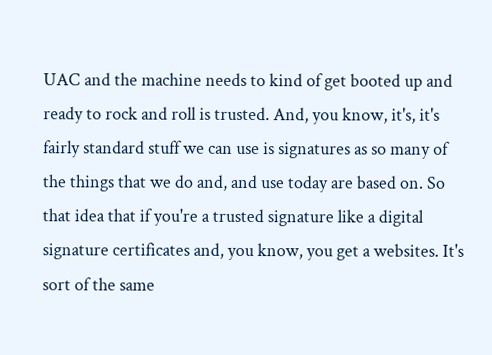UAC and the machine needs to kind of get booted up and ready to rock and roll is trusted. And, you know, it's, it's fairly standard stuff we can use is signatures as so many of the things that we do and, and use today are based on. So that idea that if you're a trusted signature like a digital signature certificates and, you know, you get a websites. It's sort of the same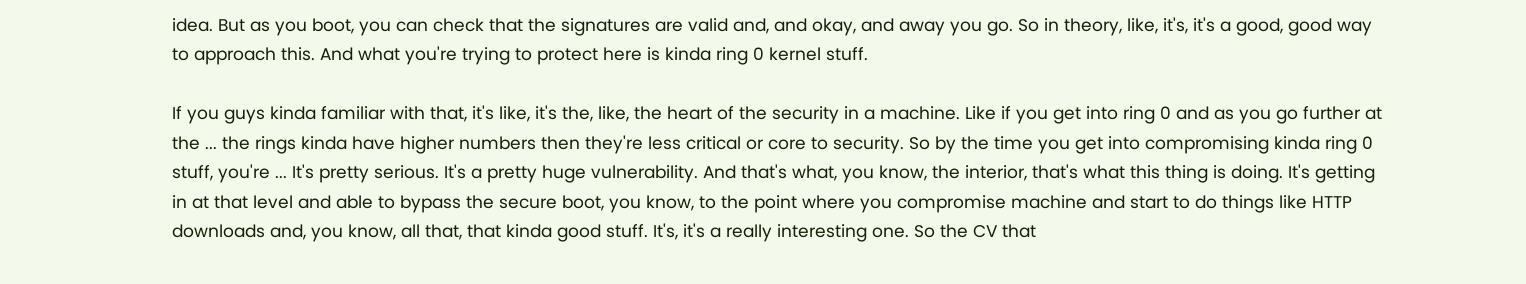idea. But as you boot, you can check that the signatures are valid and, and okay, and away you go. So in theory, like, it's, it's a good, good way to approach this. And what you're trying to protect here is kinda ring 0 kernel stuff.

If you guys kinda familiar with that, it's like, it's the, like, the heart of the security in a machine. Like if you get into ring 0 and as you go further at the ... the rings kinda have higher numbers then they're less critical or core to security. So by the time you get into compromising kinda ring 0 stuff, you're ... It's pretty serious. It's a pretty huge vulnerability. And that's what, you know, the interior, that's what this thing is doing. It's getting in at that level and able to bypass the secure boot, you know, to the point where you compromise machine and start to do things like HTTP downloads and, you know, all that, that kinda good stuff. It's, it's a really interesting one. So the CV that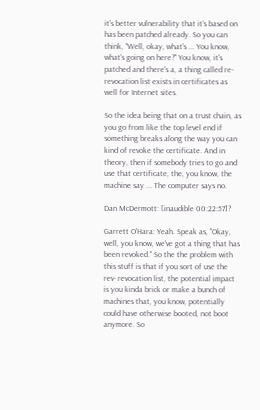it's better vulnerability that it's based on has been patched already. So you can think, "Well, okay, what's ... You know, what's going on here?" You know, it's patched and there's a, a thing called re- revocation list exists in certificates as well for Internet sites.

So the idea being that on a trust chain, as you go from like the top level end if something breaks along the way you can kind of revoke the certificate. And in theory, then if somebody tries to go and use that certificate, the, you know, the machine say ... The computer says no.

Dan McDermott: [inaudible 00:22:57]?

Garrett O'Hara: Yeah. Speak as, "Okay, well, you know, we've got a thing that has been revoked." So the the problem with this stuff is that if you sort of use the rev- revocation list, the potential impact is you kinda brick or make a bunch of machines that, you know, potentially could have otherwise booted, not boot anymore. So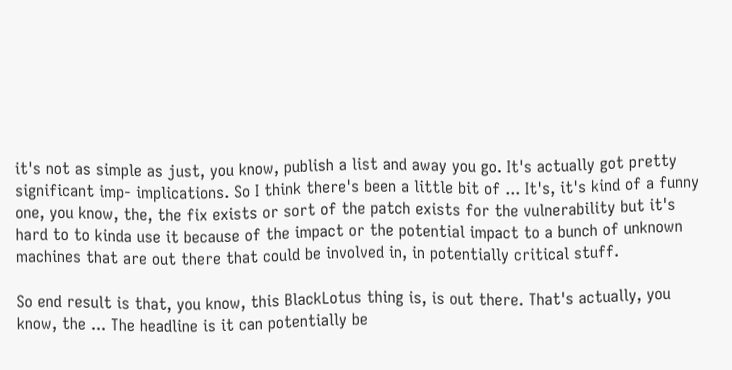it's not as simple as just, you know, publish a list and away you go. It's actually got pretty significant imp- implications. So I think there's been a little bit of ... It's, it's kind of a funny one, you know, the, the fix exists or sort of the patch exists for the vulnerability but it's hard to to kinda use it because of the impact or the potential impact to a bunch of unknown machines that are out there that could be involved in, in potentially critical stuff.

So end result is that, you know, this BlackLotus thing is, is out there. That's actually, you know, the ... The headline is it can potentially be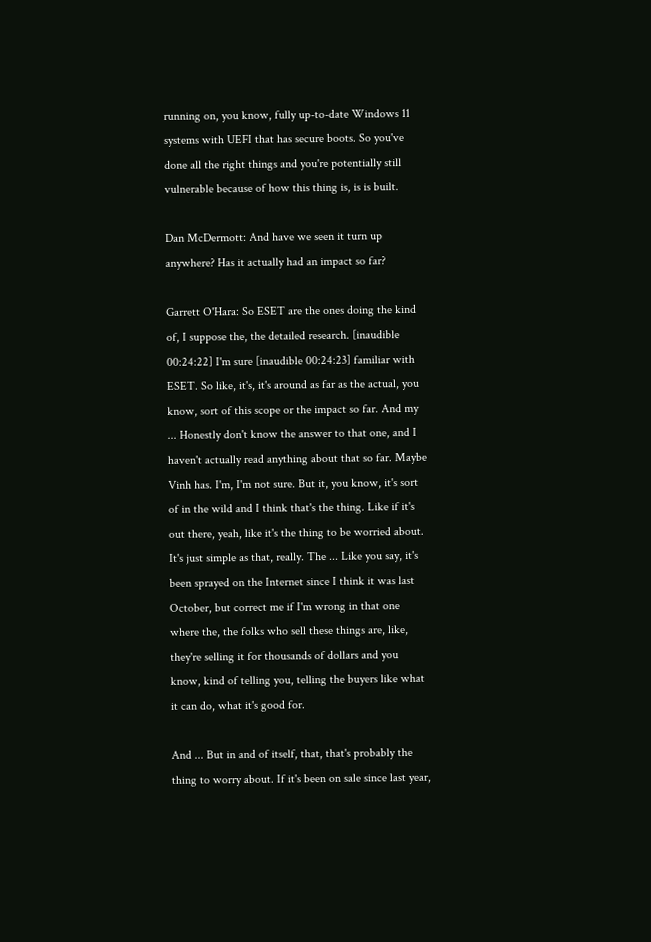running on, you know, fully up-to-date Windows 11 systems with UEFI that has secure boots. So you've done all the right things and you're potentially still vulnerable because of how this thing is, is is built.

Dan McDermott: And have we seen it turn up anywhere? Has it actually had an impact so far?

Garrett O'Hara: So ESET are the ones doing the kind of, I suppose the, the detailed research. [inaudible 00:24:22] I'm sure [inaudible 00:24:23] familiar with ESET. So like, it's, it's around as far as the actual, you know, sort of this scope or the impact so far. And my ... Honestly don't know the answer to that one, and I haven't actually read anything about that so far. Maybe Vinh has. I'm, I'm not sure. But it, you know, it's sort of in the wild and I think that's the thing. Like if it's out there, yeah, like it's the thing to be worried about. It's just simple as that, really. The ... Like you say, it's been sprayed on the Internet since I think it was last October, but correct me if I'm wrong in that one where the, the folks who sell these things are, like, they're selling it for thousands of dollars and you know, kind of telling you, telling the buyers like what it can do, what it's good for.

And ... But in and of itself, that, that's probably the thing to worry about. If it's been on sale since last year,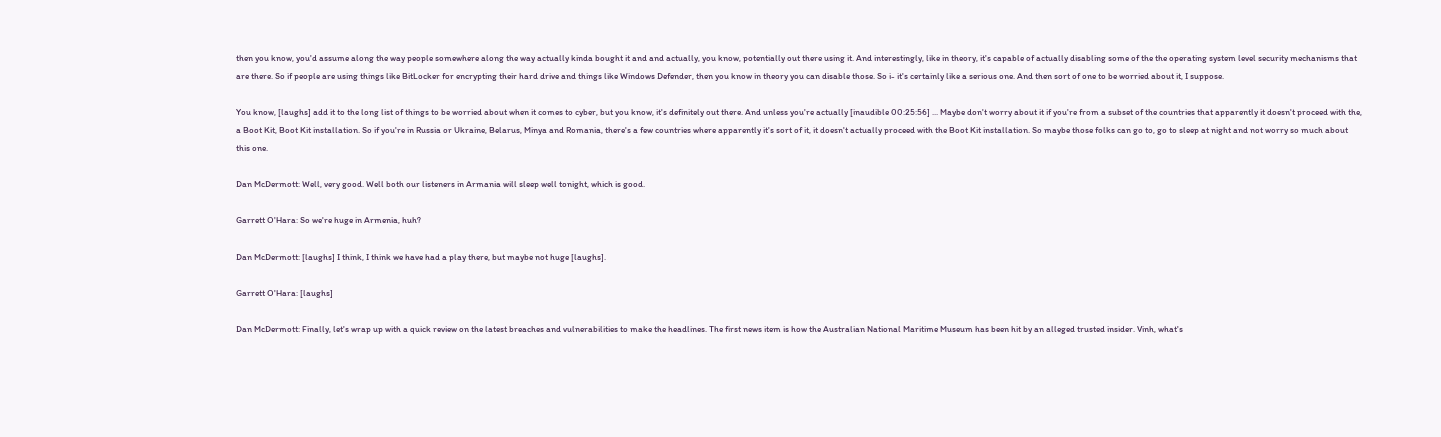then you know, you'd assume along the way people somewhere along the way actually kinda bought it and and actually, you know, potentially out there using it. And interestingly, like in theory, it's capable of actually disabling some of the the operating system level security mechanisms that are there. So if people are using things like BitLocker for encrypting their hard drive and things like Windows Defender, then you know in theory you can disable those. So i- it's certainly like a serious one. And then sort of one to be worried about it, I suppose.

You know, [laughs] add it to the long list of things to be worried about when it comes to cyber, but you know, it's definitely out there. And unless you're actually [inaudible 00:25:56] ... Maybe don't worry about it if you're from a subset of the countries that apparently it doesn't proceed with the, a Boot Kit, Boot Kit installation. So if you're in Russia or Ukraine, Belarus, Minya and Romania, there's a few countries where apparently it's sort of it, it doesn't actually proceed with the Boot Kit installation. So maybe those folks can go to, go to sleep at night and not worry so much about this one.

Dan McDermott: Well, very good. Well both our listeners in Armania will sleep well tonight, which is good.

Garrett O'Hara: So we're huge in Armenia, huh?

Dan McDermott: [laughs] I think, I think we have had a play there, but maybe not huge [laughs].

Garrett O'Hara: [laughs]

Dan McDermott: Finally, let's wrap up with a quick review on the latest breaches and vulnerabilities to make the headlines. The first news item is how the Australian National Maritime Museum has been hit by an alleged trusted insider. Vinh, what's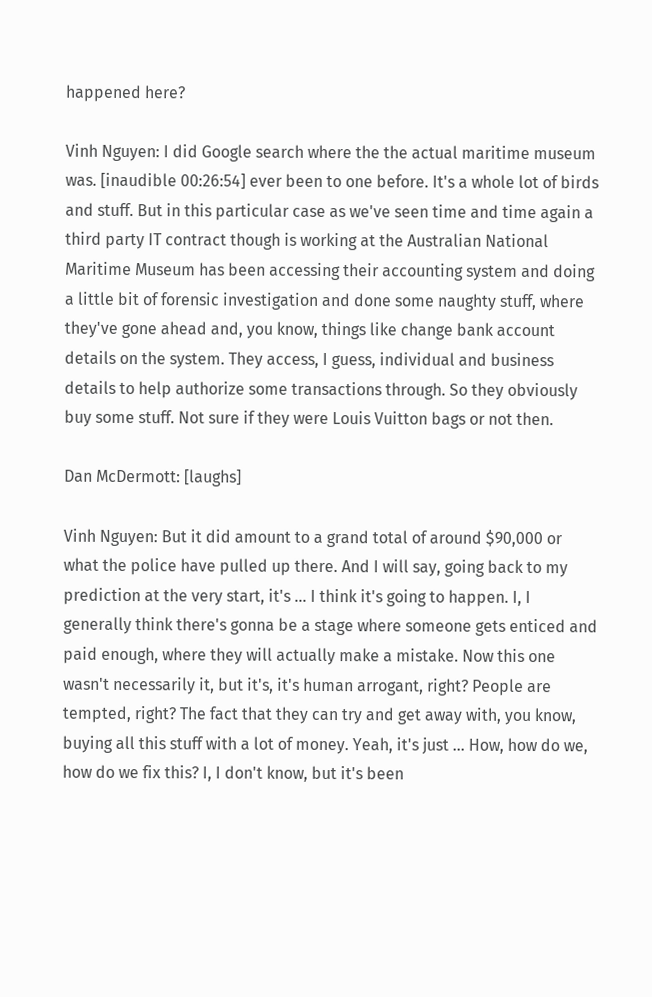happened here?

Vinh Nguyen: I did Google search where the the actual maritime museum was. [inaudible 00:26:54] ever been to one before. It's a whole lot of birds and stuff. But in this particular case as we've seen time and time again a third party IT contract though is working at the Australian National Maritime Museum has been accessing their accounting system and doing a little bit of forensic investigation and done some naughty stuff, where they've gone ahead and, you know, things like change bank account details on the system. They access, I guess, individual and business details to help authorize some transactions through. So they obviously buy some stuff. Not sure if they were Louis Vuitton bags or not then.

Dan McDermott: [laughs]

Vinh Nguyen: But it did amount to a grand total of around $90,000 or what the police have pulled up there. And I will say, going back to my prediction at the very start, it's ... I think it's going to happen. I, I generally think there's gonna be a stage where someone gets enticed and paid enough, where they will actually make a mistake. Now this one wasn't necessarily it, but it's, it's human arrogant, right? People are tempted, right? The fact that they can try and get away with, you know, buying all this stuff with a lot of money. Yeah, it's just ... How, how do we, how do we fix this? I, I don't know, but it's been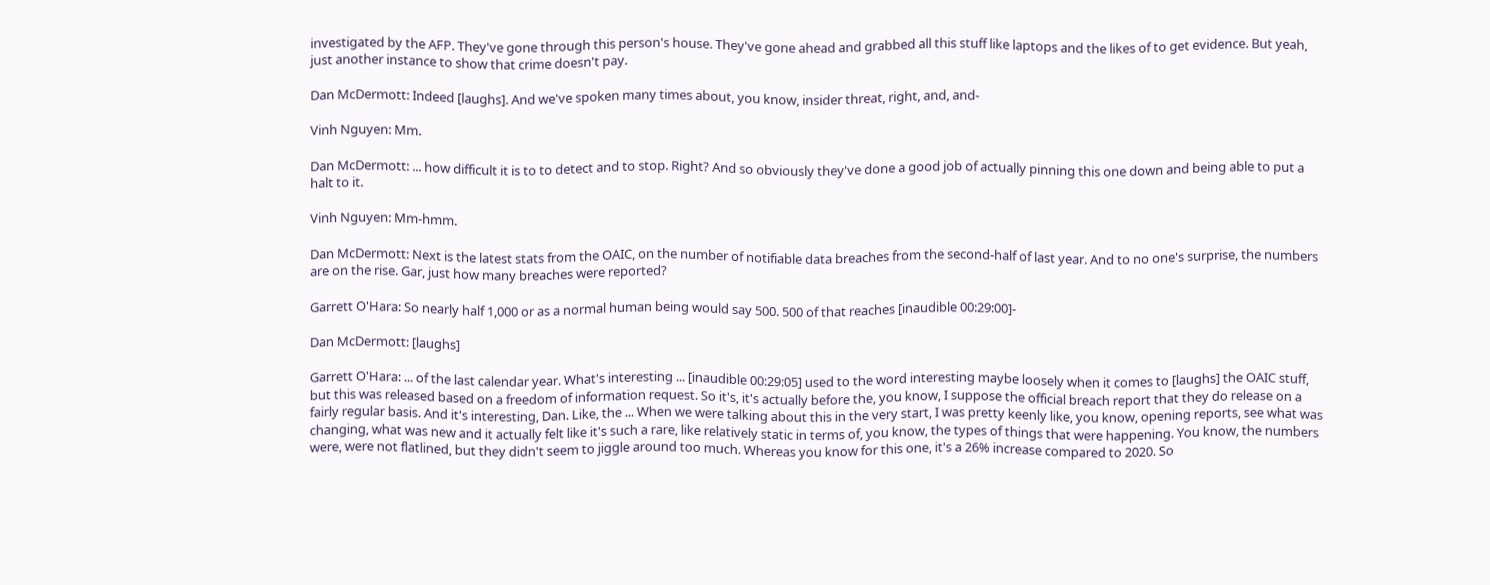investigated by the AFP. They've gone through this person's house. They've gone ahead and grabbed all this stuff like laptops and the likes of to get evidence. But yeah, just another instance to show that crime doesn't pay.

Dan McDermott: Indeed [laughs]. And we've spoken many times about, you know, insider threat, right, and, and-

Vinh Nguyen: Mm.

Dan McDermott: ... how difficult it is to to detect and to stop. Right? And so obviously they've done a good job of actually pinning this one down and being able to put a halt to it.

Vinh Nguyen: Mm-hmm.

Dan McDermott: Next is the latest stats from the OAIC, on the number of notifiable data breaches from the second-half of last year. And to no one's surprise, the numbers are on the rise. Gar, just how many breaches were reported?

Garrett O'Hara: So nearly half 1,000 or as a normal human being would say 500. 500 of that reaches [inaudible 00:29:00]-

Dan McDermott: [laughs]

Garrett O'Hara: ... of the last calendar year. What's interesting ... [inaudible 00:29:05] used to the word interesting maybe loosely when it comes to [laughs] the OAIC stuff, but this was released based on a freedom of information request. So it's, it's actually before the, you know, I suppose the official breach report that they do release on a fairly regular basis. And it's interesting, Dan. Like, the ... When we were talking about this in the very start, I was pretty keenly like, you know, opening reports, see what was changing, what was new and it actually felt like it's such a rare, like relatively static in terms of, you know, the types of things that were happening. You know, the numbers were, were not flatlined, but they didn't seem to jiggle around too much. Whereas you know for this one, it's a 26% increase compared to 2020. So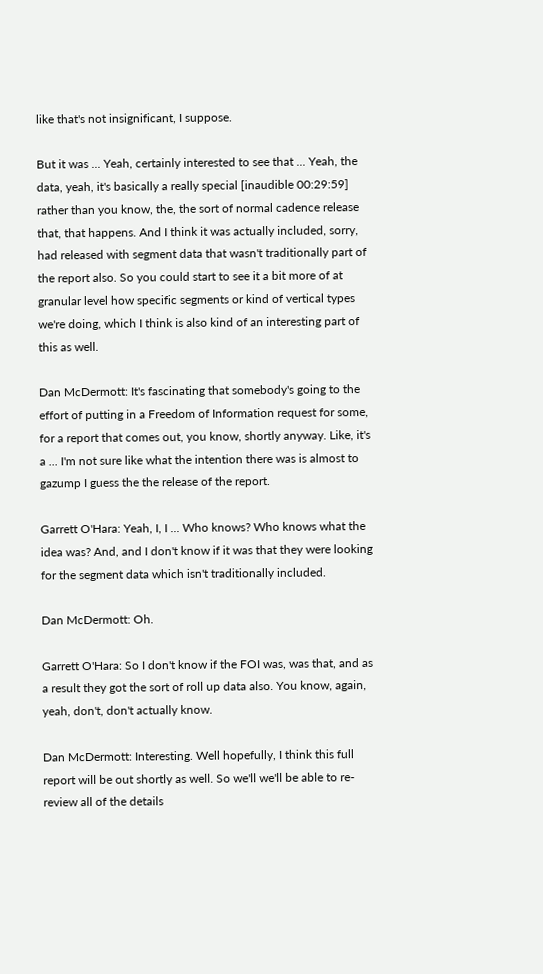like that's not insignificant, I suppose.

But it was ... Yeah, certainly interested to see that ... Yeah, the data, yeah, it's basically a really special [inaudible 00:29:59] rather than you know, the, the sort of normal cadence release that, that happens. And I think it was actually included, sorry, had released with segment data that wasn't traditionally part of the report also. So you could start to see it a bit more of at granular level how specific segments or kind of vertical types we're doing, which I think is also kind of an interesting part of this as well.

Dan McDermott: It's fascinating that somebody's going to the effort of putting in a Freedom of Information request for some, for a report that comes out, you know, shortly anyway. Like, it's a ... I'm not sure like what the intention there was is almost to gazump I guess the the release of the report.

Garrett O'Hara: Yeah, I, I ... Who knows? Who knows what the idea was? And, and I don't know if it was that they were looking for the segment data which isn't traditionally included.

Dan McDermott: Oh.

Garrett O'Hara: So I don't know if the FOI was, was that, and as a result they got the sort of roll up data also. You know, again, yeah, don't, don't actually know.

Dan McDermott: Interesting. Well hopefully, I think this full report will be out shortly as well. So we'll we'll be able to re- review all of the details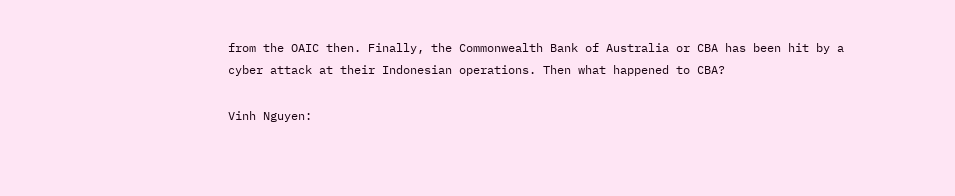from the OAIC then. Finally, the Commonwealth Bank of Australia or CBA has been hit by a cyber attack at their Indonesian operations. Then what happened to CBA?

Vinh Nguyen: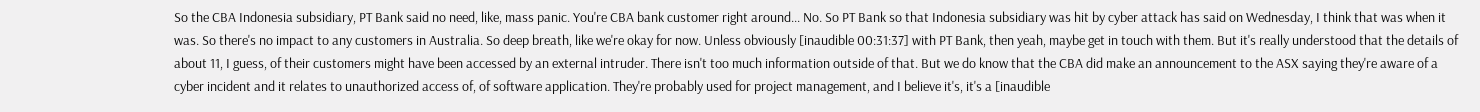So the CBA Indonesia subsidiary, PT Bank said no need, like, mass panic. You're CBA bank customer right around... No. So PT Bank so that Indonesia subsidiary was hit by cyber attack has said on Wednesday, I think that was when it was. So there's no impact to any customers in Australia. So deep breath, like we're okay for now. Unless obviously [inaudible 00:31:37] with PT Bank, then yeah, maybe get in touch with them. But it's really understood that the details of about 11, I guess, of their customers might have been accessed by an external intruder. There isn't too much information outside of that. But we do know that the CBA did make an announcement to the ASX saying they're aware of a cyber incident and it relates to unauthorized access of, of software application. They're probably used for project management, and I believe it's, it's a [inaudible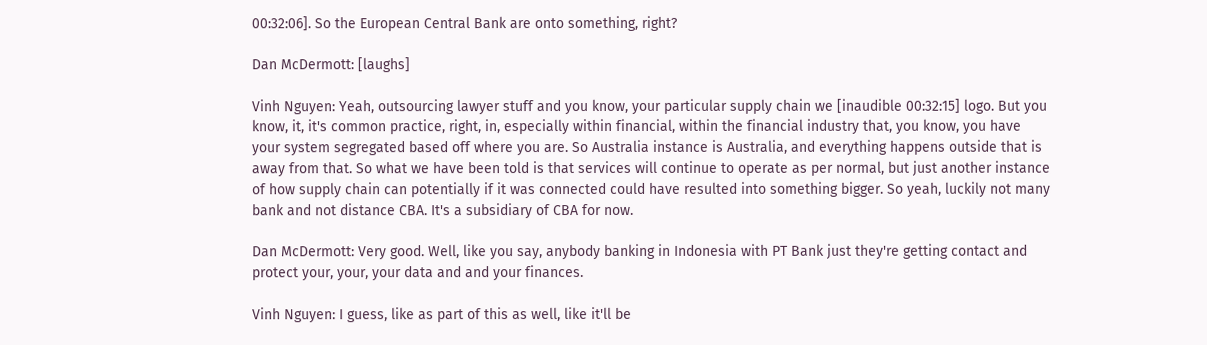00:32:06]. So the European Central Bank are onto something, right?

Dan McDermott: [laughs]

Vinh Nguyen: Yeah, outsourcing lawyer stuff and you know, your particular supply chain we [inaudible 00:32:15] logo. But you know, it, it's common practice, right, in, especially within financial, within the financial industry that, you know, you have your system segregated based off where you are. So Australia instance is Australia, and everything happens outside that is away from that. So what we have been told is that services will continue to operate as per normal, but just another instance of how supply chain can potentially if it was connected could have resulted into something bigger. So yeah, luckily not many bank and not distance CBA. It's a subsidiary of CBA for now.

Dan McDermott: Very good. Well, like you say, anybody banking in Indonesia with PT Bank just they're getting contact and protect your, your, your data and and your finances.

Vinh Nguyen: I guess, like as part of this as well, like it'll be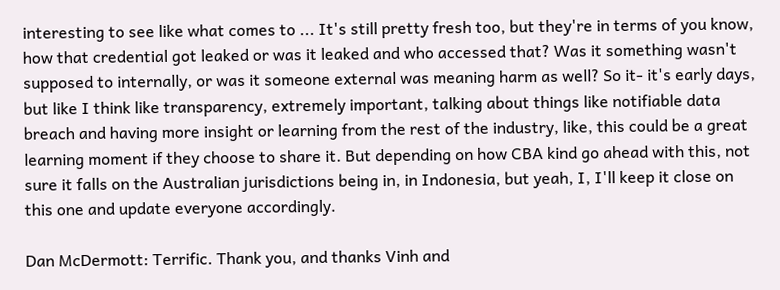interesting to see like what comes to ... It's still pretty fresh too, but they're in terms of you know, how that credential got leaked or was it leaked and who accessed that? Was it something wasn't supposed to internally, or was it someone external was meaning harm as well? So it- it's early days, but like I think like transparency, extremely important, talking about things like notifiable data breach and having more insight or learning from the rest of the industry, like, this could be a great learning moment if they choose to share it. But depending on how CBA kind go ahead with this, not sure it falls on the Australian jurisdictions being in, in Indonesia, but yeah, I, I'll keep it close on this one and update everyone accordingly.

Dan McDermott: Terrific. Thank you, and thanks Vinh and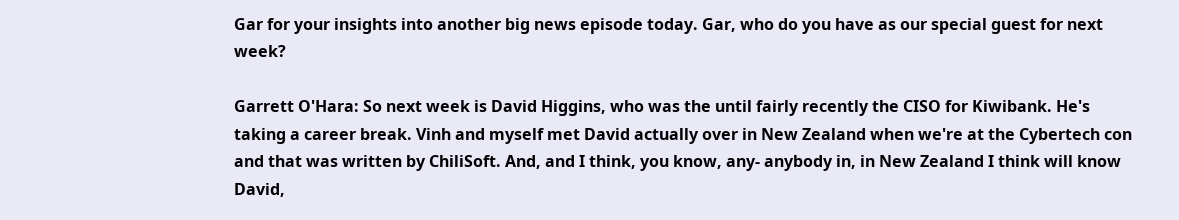Gar for your insights into another big news episode today. Gar, who do you have as our special guest for next week?

Garrett O'Hara: So next week is David Higgins, who was the until fairly recently the CISO for Kiwibank. He's taking a career break. Vinh and myself met David actually over in New Zealand when we're at the Cybertech con and that was written by ChiliSoft. And, and I think, you know, any- anybody in, in New Zealand I think will know David,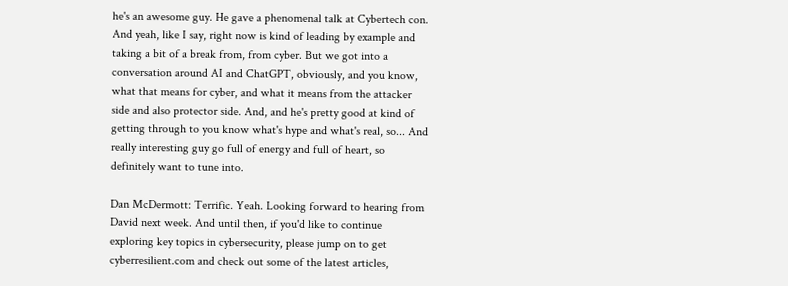he's an awesome guy. He gave a phenomenal talk at Cybertech con. And yeah, like I say, right now is kind of leading by example and taking a bit of a break from, from cyber. But we got into a conversation around AI and ChatGPT, obviously, and you know, what that means for cyber, and what it means from the attacker side and also protector side. And, and he's pretty good at kind of getting through to you know what's hype and what's real, so... And really interesting guy go full of energy and full of heart, so definitely want to tune into.

Dan McDermott: Terrific. Yeah. Looking forward to hearing from David next week. And until then, if you'd like to continue exploring key topics in cybersecurity, please jump on to get cyberresilient.com and check out some of the latest articles,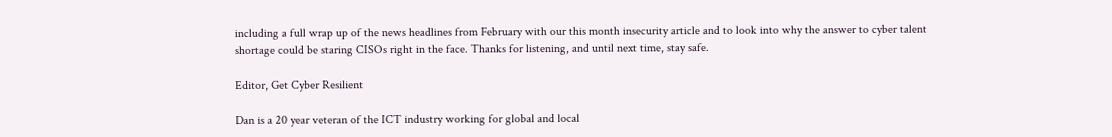including a full wrap up of the news headlines from February with our this month insecurity article and to look into why the answer to cyber talent shortage could be staring CISOs right in the face. Thanks for listening, and until next time, stay safe.

Editor, Get Cyber Resilient

Dan is a 20 year veteran of the ICT industry working for global and local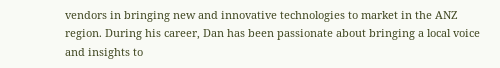vendors in bringing new and innovative technologies to market in the ANZ region. During his career, Dan has been passionate about bringing a local voice and insights to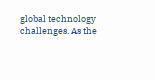global technology challenges. As the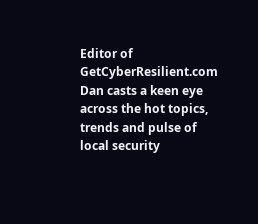Editor of GetCyberResilient.com Dan casts a keen eye across the hot topics, trends and pulse of local security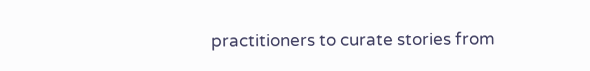practitioners to curate stories from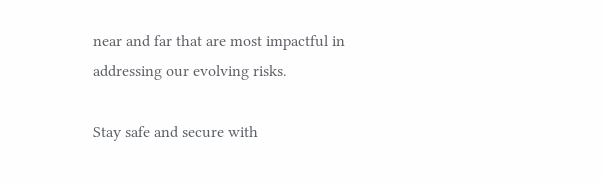near and far that are most impactful in addressing our evolving risks.

Stay safe and secure with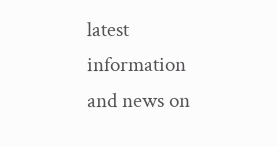latest information and news on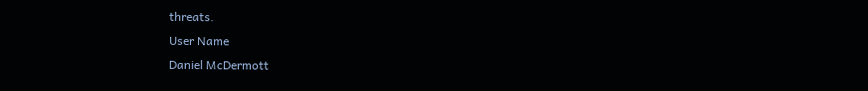threats.
User Name
Daniel McDermott